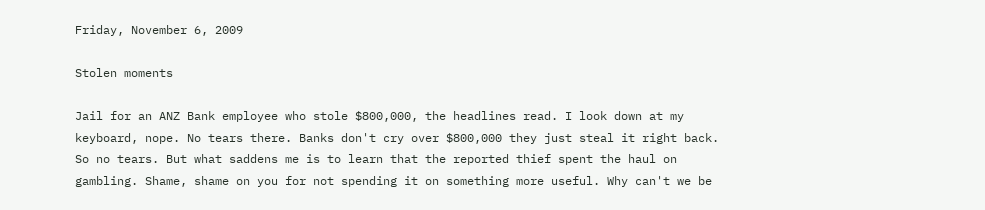Friday, November 6, 2009

Stolen moments

Jail for an ANZ Bank employee who stole $800,000, the headlines read. I look down at my keyboard, nope. No tears there. Banks don't cry over $800,000 they just steal it right back. So no tears. But what saddens me is to learn that the reported thief spent the haul on gambling. Shame, shame on you for not spending it on something more useful. Why can't we be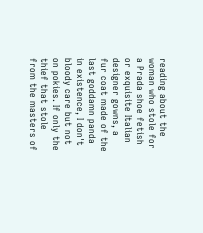reading about the woman who stole for a Prada shoe fetish or exquisite Italian designer gowns, a fur coat made of the last goddamn panda in existence, I don't bloody care but not on pokies. If only the thief that stole from the masters of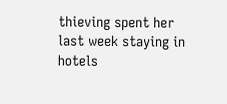thieving spent her last week staying in hotels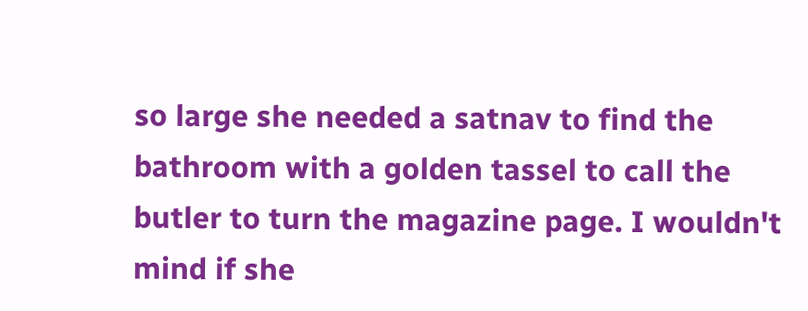so large she needed a satnav to find the bathroom with a golden tassel to call the butler to turn the magazine page. I wouldn't mind if she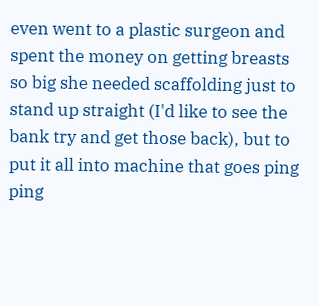even went to a plastic surgeon and spent the money on getting breasts so big she needed scaffolding just to stand up straight (I'd like to see the bank try and get those back), but to put it all into machine that goes ping ping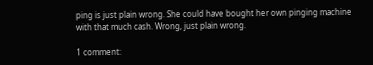ping is just plain wrong. She could have bought her own pinging machine with that much cash. Wrong, just plain wrong.

1 comment: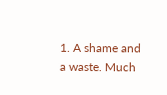1. A shame and a waste. Much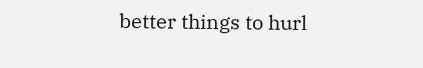better things to hurl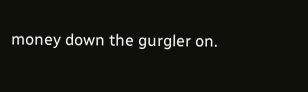money down the gurgler on.